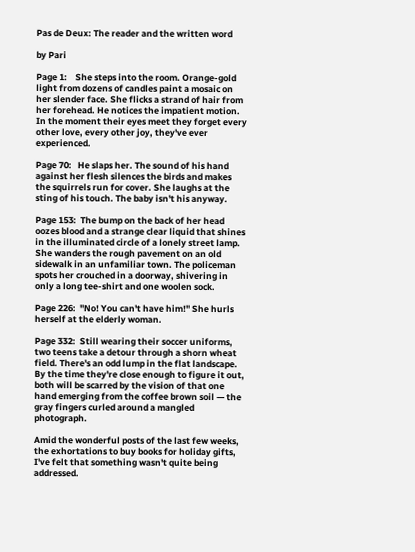Pas de Deux: The reader and the written word

by Pari

Page 1:    She steps into the room. Orange-gold light from dozens of candles paint a mosaic on her slender face. She flicks a strand of hair from her forehead. He notices the impatient motion. In the moment their eyes meet they forget every other love, every other joy, they've ever experienced.

Page 70:   He slaps her. The sound of his hand against her flesh silences the birds and makes the squirrels run for cover. She laughs at the sting of his touch. The baby isn't his anyway.

Page 153:  The bump on the back of her head oozes blood and a strange clear liquid that shines in the illuminated circle of a lonely street lamp. She wanders the rough pavement on an old sidewalk in an unfamiliar town. The policeman spots her crouched in a doorway, shivering in only a long tee-shirt and one woolen sock.

Page 226:  "No! You can't have him!" She hurls herself at the elderly woman.

Page 332:  Still wearing their soccer uniforms, two teens take a detour through a shorn wheat field. There's an odd lump in the flat landscape. By the time they're close enough to figure it out, both will be scarred by the vision of that one hand emerging from the coffee brown soil — the gray fingers curled around a mangled photograph.

Amid the wonderful posts of the last few weeks, the exhortations to buy books for holiday gifts, I've felt that something wasn't quite being addressed.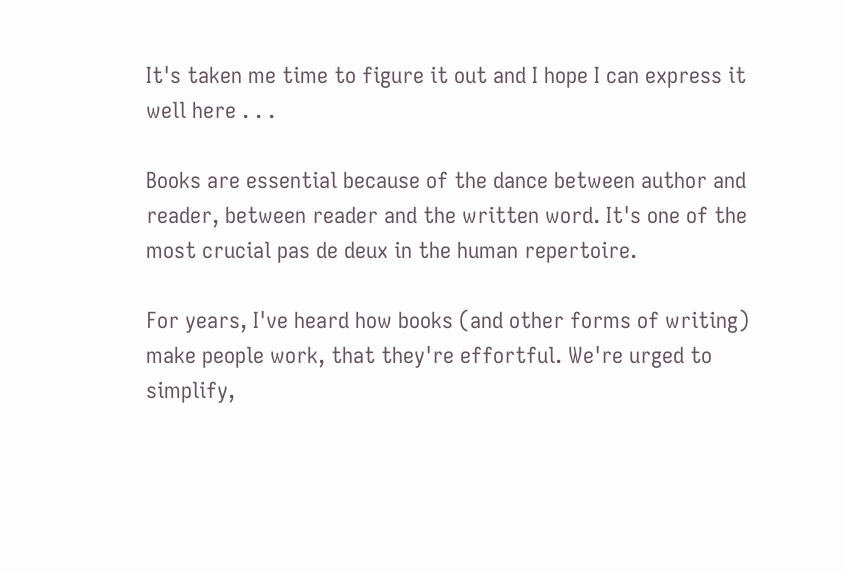It's taken me time to figure it out and I hope I can express it well here . . .

Books are essential because of the dance between author and reader, between reader and the written word. It's one of the most crucial pas de deux in the human repertoire.

For years, I've heard how books (and other forms of writing) make people work, that they're effortful. We're urged to simplify,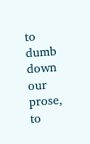to dumb down our prose, to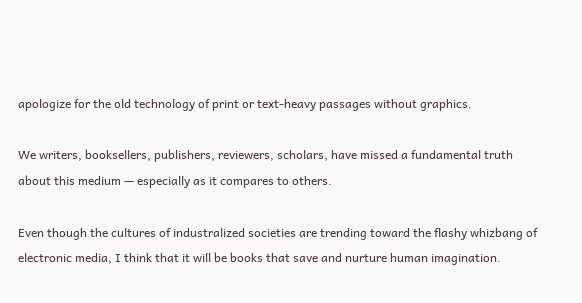apologize for the old technology of print or text-heavy passages without graphics.

We writers, booksellers, publishers, reviewers, scholars, have missed a fundamental truth about this medium — especially as it compares to others.

Even though the cultures of industralized societies are trending toward the flashy whizbang of electronic media, I think that it will be books that save and nurture human imagination.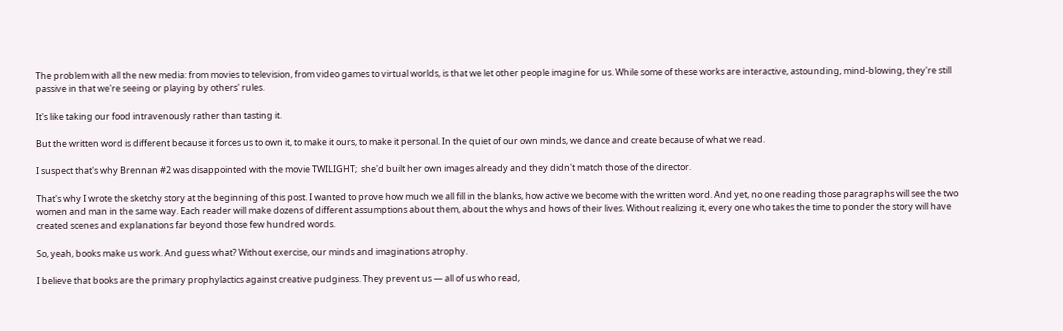The problem with all the new media: from movies to television, from video games to virtual worlds, is that we let other people imagine for us. While some of these works are interactive, astounding, mind-blowing, they're still passive in that we're seeing or playing by others' rules.

It's like taking our food intravenously rather than tasting it.

But the written word is different because it forces us to own it, to make it ours, to make it personal. In the quiet of our own minds, we dance and create because of what we read.

I suspect that's why Brennan #2 was disappointed with the movie TWILIGHT;  she'd built her own images already and they didn't match those of the director.

That's why I wrote the sketchy story at the beginning of this post. I wanted to prove how much we all fill in the blanks, how active we become with the written word. And yet, no one reading those paragraphs will see the two women and man in the same way. Each reader will make dozens of different assumptions about them, about the whys and hows of their lives. Without realizing it, every one who takes the time to ponder the story will have created scenes and explanations far beyond those few hundred words.

So, yeah, books make us work. And guess what? Without exercise, our minds and imaginations atrophy.

I believe that books are the primary prophylactics against creative pudginess. They prevent us — all of us who read,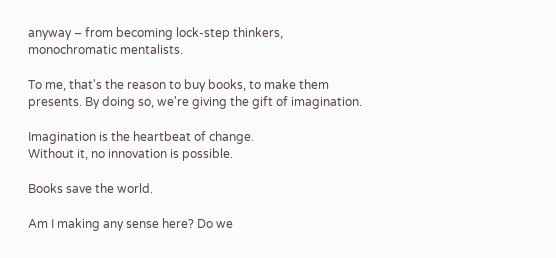anyway – from becoming lock-step thinkers, monochromatic mentalists.

To me, that's the reason to buy books, to make them presents. By doing so, we're giving the gift of imagination.

Imagination is the heartbeat of change.
Without it, no innovation is possible.

Books save the world.

Am I making any sense here? Do we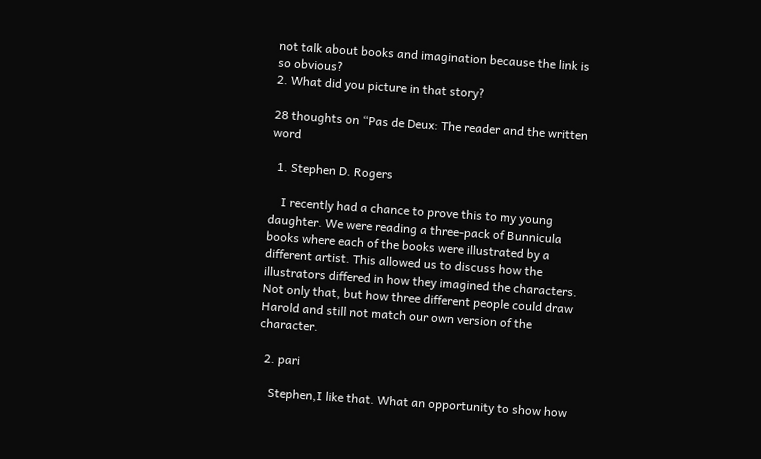not talk about books and imagination because the link is so obvious?
2. What did you picture in that story?

28 thoughts on “Pas de Deux: The reader and the written word

  1. Stephen D. Rogers

    I recently had a chance to prove this to my young daughter. We were reading a three-pack of Bunnicula books where each of the books were illustrated by a different artist. This allowed us to discuss how the illustrators differed in how they imagined the characters. Not only that, but how three different people could draw Harold and still not match our own version of the character.

  2. pari

    Stephen,I like that. What an opportunity to show how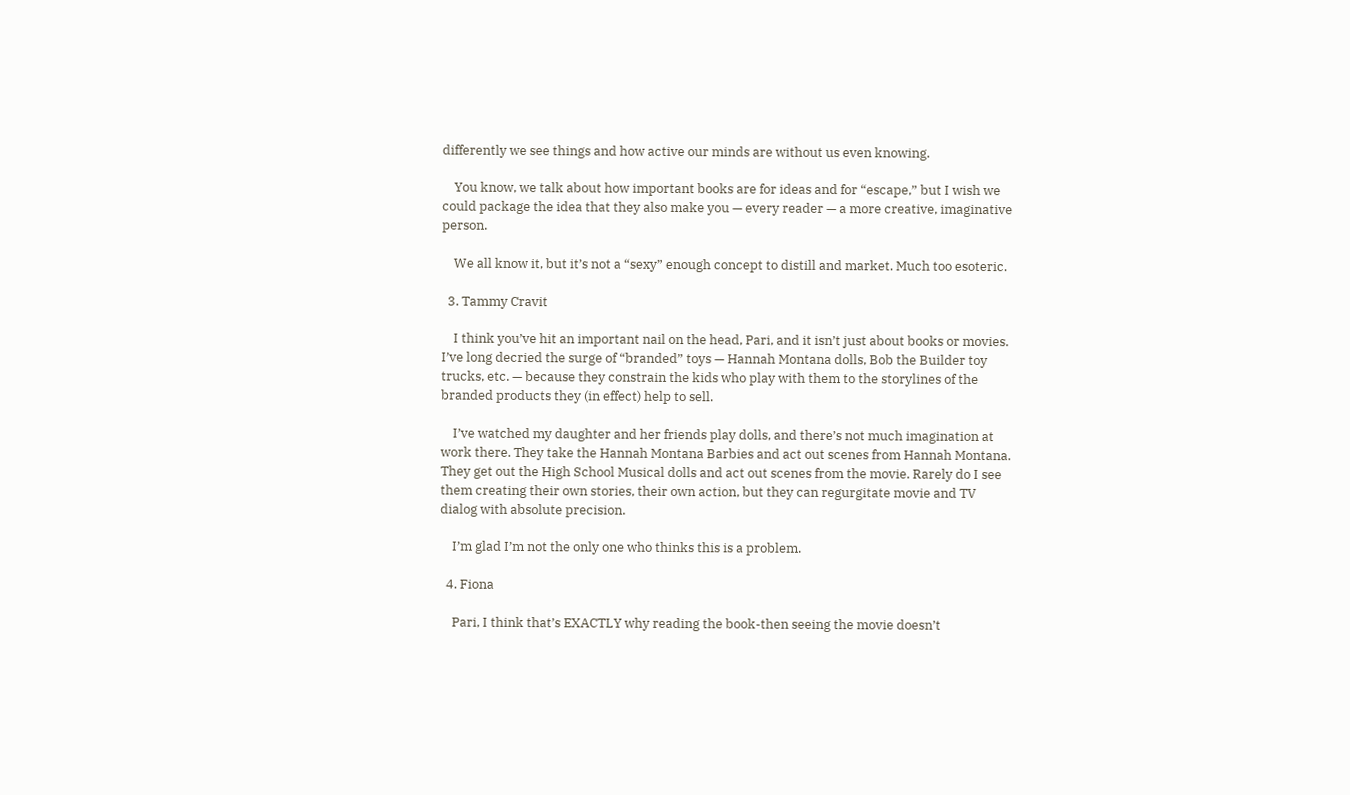differently we see things and how active our minds are without us even knowing.

    You know, we talk about how important books are for ideas and for “escape,” but I wish we could package the idea that they also make you — every reader — a more creative, imaginative person.

    We all know it, but it’s not a “sexy” enough concept to distill and market. Much too esoteric.

  3. Tammy Cravit

    I think you’ve hit an important nail on the head, Pari, and it isn’t just about books or movies. I’ve long decried the surge of “branded” toys — Hannah Montana dolls, Bob the Builder toy trucks, etc. — because they constrain the kids who play with them to the storylines of the branded products they (in effect) help to sell.

    I’ve watched my daughter and her friends play dolls, and there’s not much imagination at work there. They take the Hannah Montana Barbies and act out scenes from Hannah Montana. They get out the High School Musical dolls and act out scenes from the movie. Rarely do I see them creating their own stories, their own action, but they can regurgitate movie and TV dialog with absolute precision.

    I’m glad I’m not the only one who thinks this is a problem.

  4. Fiona

    Pari, I think that’s EXACTLY why reading the book-then seeing the movie doesn’t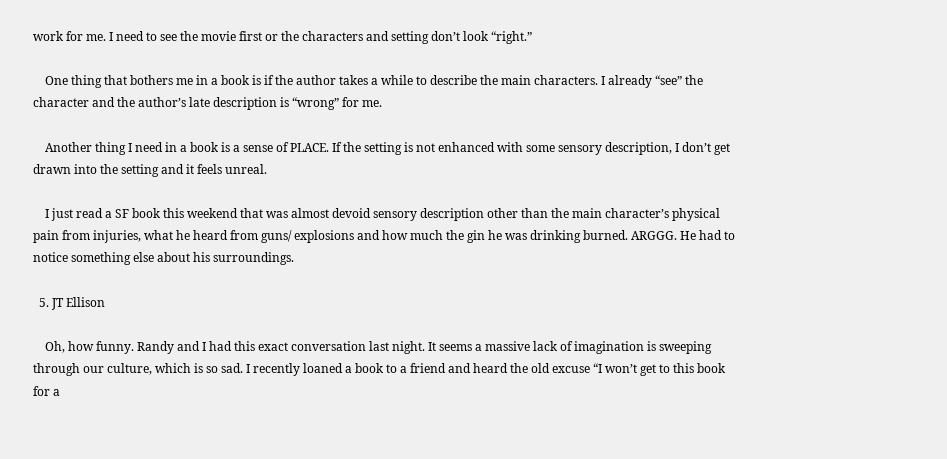work for me. I need to see the movie first or the characters and setting don’t look “right.”

    One thing that bothers me in a book is if the author takes a while to describe the main characters. I already “see” the character and the author’s late description is “wrong” for me.

    Another thing I need in a book is a sense of PLACE. If the setting is not enhanced with some sensory description, I don’t get drawn into the setting and it feels unreal.

    I just read a SF book this weekend that was almost devoid sensory description other than the main character’s physical pain from injuries, what he heard from guns/ explosions and how much the gin he was drinking burned. ARGGG. He had to notice something else about his surroundings.

  5. JT Ellison

    Oh, how funny. Randy and I had this exact conversation last night. It seems a massive lack of imagination is sweeping through our culture, which is so sad. I recently loaned a book to a friend and heard the old excuse “I won’t get to this book for a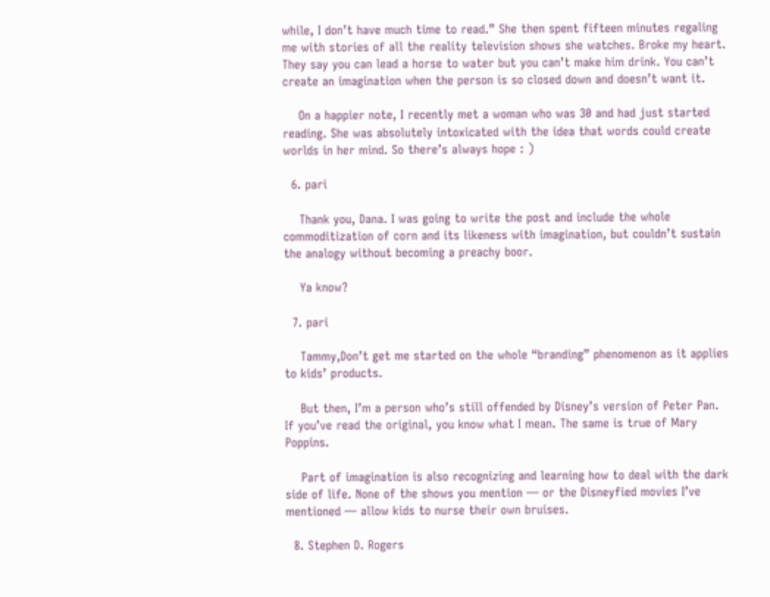while, I don’t have much time to read.” She then spent fifteen minutes regaling me with stories of all the reality television shows she watches. Broke my heart. They say you can lead a horse to water but you can’t make him drink. You can’t create an imagination when the person is so closed down and doesn’t want it.

    On a happier note, I recently met a woman who was 30 and had just started reading. She was absolutely intoxicated with the idea that words could create worlds in her mind. So there’s always hope : )

  6. pari

    Thank you, Dana. I was going to write the post and include the whole commoditization of corn and its likeness with imagination, but couldn’t sustain the analogy without becoming a preachy boor.

    Ya know?

  7. pari

    Tammy,Don’t get me started on the whole “branding” phenomenon as it applies to kids’ products.

    But then, I’m a person who’s still offended by Disney’s version of Peter Pan. If you’ve read the original, you know what I mean. The same is true of Mary Poppins.

    Part of imagination is also recognizing and learning how to deal with the dark side of life. None of the shows you mention — or the Disneyfied movies I’ve mentioned — allow kids to nurse their own bruises.

  8. Stephen D. Rogers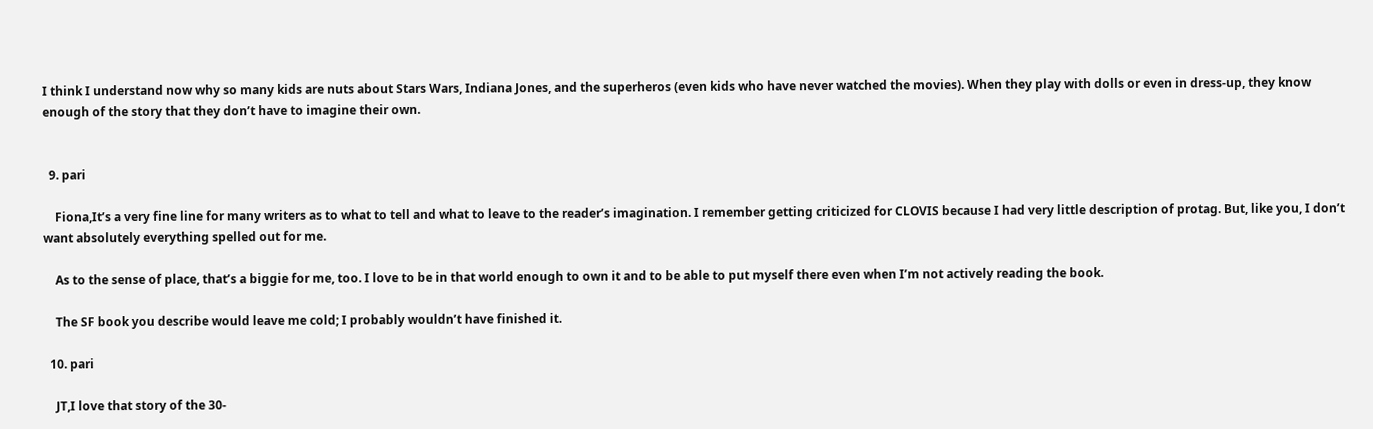I think I understand now why so many kids are nuts about Stars Wars, Indiana Jones, and the superheros (even kids who have never watched the movies). When they play with dolls or even in dress-up, they know enough of the story that they don’t have to imagine their own.


  9. pari

    Fiona,It’s a very fine line for many writers as to what to tell and what to leave to the reader’s imagination. I remember getting criticized for CLOVIS because I had very little description of protag. But, like you, I don’t want absolutely everything spelled out for me.

    As to the sense of place, that’s a biggie for me, too. I love to be in that world enough to own it and to be able to put myself there even when I’m not actively reading the book.

    The SF book you describe would leave me cold; I probably wouldn’t have finished it.

  10. pari

    JT,I love that story of the 30-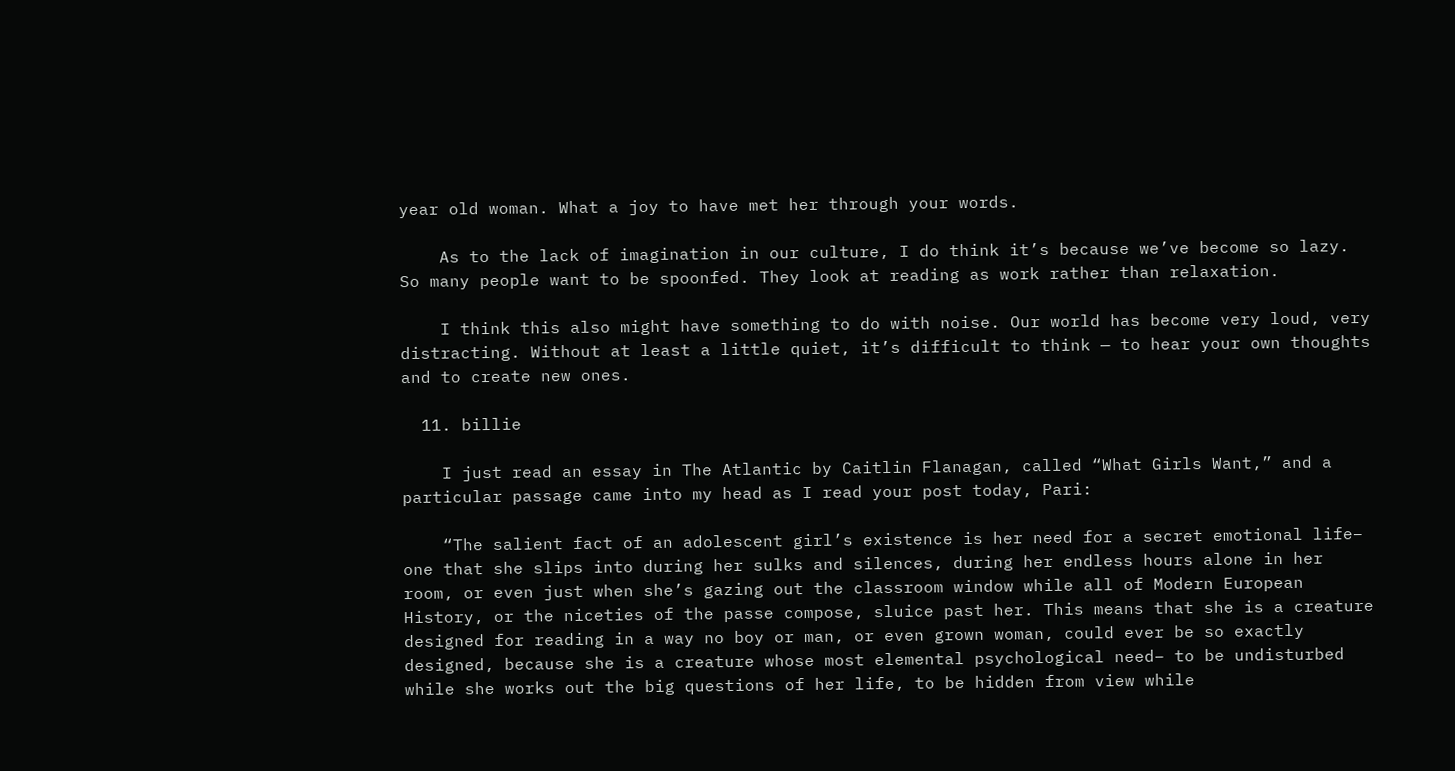year old woman. What a joy to have met her through your words.

    As to the lack of imagination in our culture, I do think it’s because we’ve become so lazy. So many people want to be spoonfed. They look at reading as work rather than relaxation.

    I think this also might have something to do with noise. Our world has become very loud, very distracting. Without at least a little quiet, it’s difficult to think — to hear your own thoughts and to create new ones.

  11. billie

    I just read an essay in The Atlantic by Caitlin Flanagan, called “What Girls Want,” and a particular passage came into my head as I read your post today, Pari:

    “The salient fact of an adolescent girl’s existence is her need for a secret emotional life– one that she slips into during her sulks and silences, during her endless hours alone in her room, or even just when she’s gazing out the classroom window while all of Modern European History, or the niceties of the passe compose, sluice past her. This means that she is a creature designed for reading in a way no boy or man, or even grown woman, could ever be so exactly designed, because she is a creature whose most elemental psychological need– to be undisturbed while she works out the big questions of her life, to be hidden from view while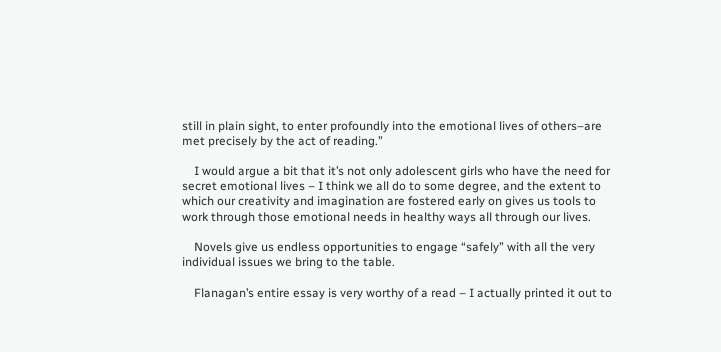still in plain sight, to enter profoundly into the emotional lives of others–are met precisely by the act of reading.”

    I would argue a bit that it’s not only adolescent girls who have the need for secret emotional lives – I think we all do to some degree, and the extent to which our creativity and imagination are fostered early on gives us tools to work through those emotional needs in healthy ways all through our lives.

    Novels give us endless opportunities to engage “safely” with all the very individual issues we bring to the table.

    Flanagan’s entire essay is very worthy of a read – I actually printed it out to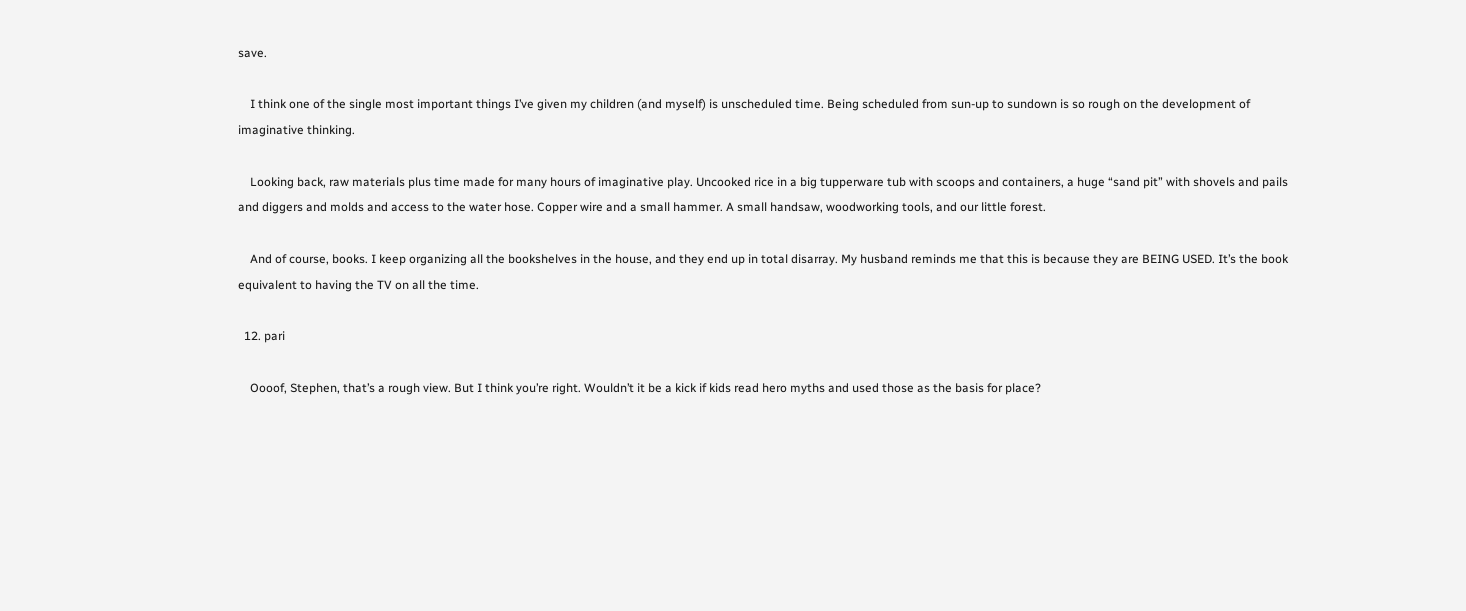save.

    I think one of the single most important things I’ve given my children (and myself) is unscheduled time. Being scheduled from sun-up to sundown is so rough on the development of imaginative thinking.

    Looking back, raw materials plus time made for many hours of imaginative play. Uncooked rice in a big tupperware tub with scoops and containers, a huge “sand pit” with shovels and pails and diggers and molds and access to the water hose. Copper wire and a small hammer. A small handsaw, woodworking tools, and our little forest.

    And of course, books. I keep organizing all the bookshelves in the house, and they end up in total disarray. My husband reminds me that this is because they are BEING USED. It’s the book equivalent to having the TV on all the time.

  12. pari

    Oooof, Stephen, that’s a rough view. But I think you’re right. Wouldn’t it be a kick if kids read hero myths and used those as the basis for place?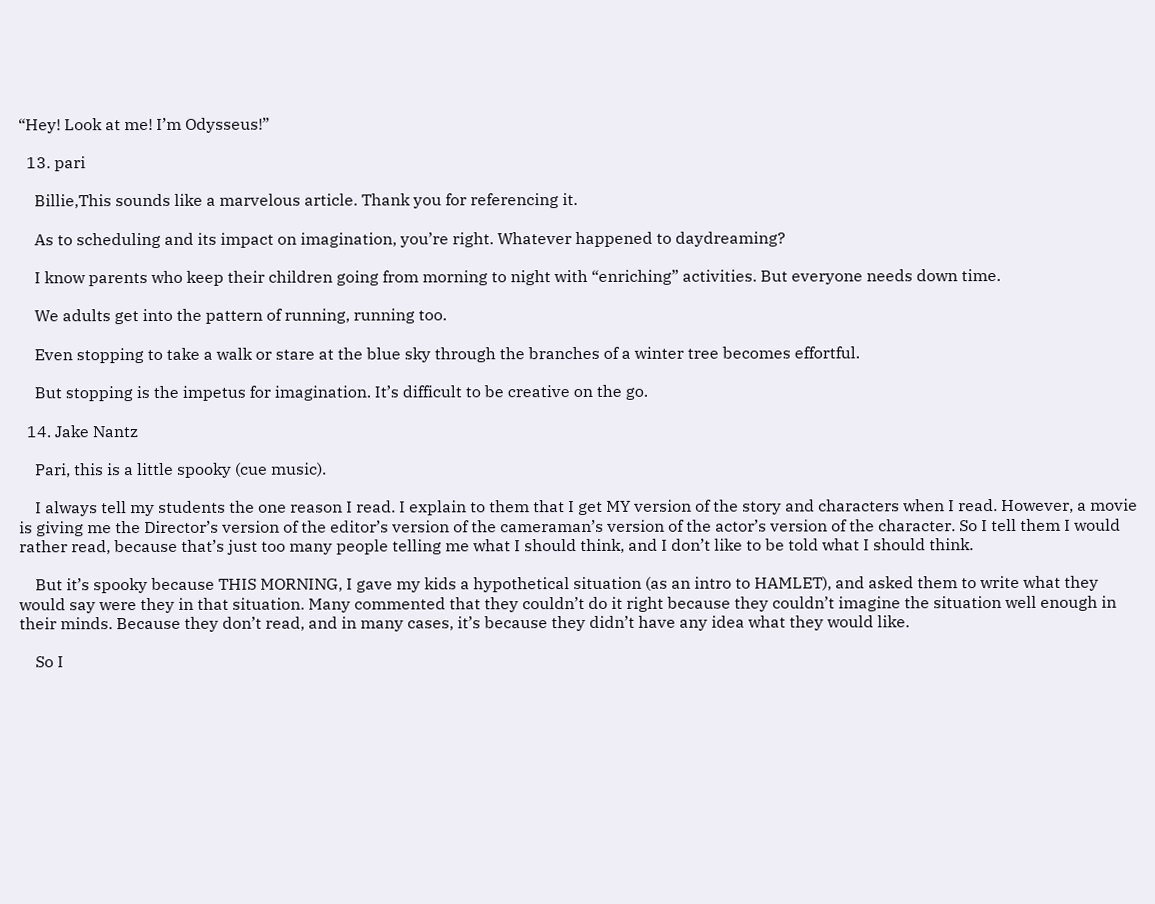“Hey! Look at me! I’m Odysseus!”

  13. pari

    Billie,This sounds like a marvelous article. Thank you for referencing it.

    As to scheduling and its impact on imagination, you’re right. Whatever happened to daydreaming?

    I know parents who keep their children going from morning to night with “enriching” activities. But everyone needs down time.

    We adults get into the pattern of running, running too.

    Even stopping to take a walk or stare at the blue sky through the branches of a winter tree becomes effortful.

    But stopping is the impetus for imagination. It’s difficult to be creative on the go.

  14. Jake Nantz

    Pari, this is a little spooky (cue music).

    I always tell my students the one reason I read. I explain to them that I get MY version of the story and characters when I read. However, a movie is giving me the Director’s version of the editor’s version of the cameraman’s version of the actor’s version of the character. So I tell them I would rather read, because that’s just too many people telling me what I should think, and I don’t like to be told what I should think.

    But it’s spooky because THIS MORNING, I gave my kids a hypothetical situation (as an intro to HAMLET), and asked them to write what they would say were they in that situation. Many commented that they couldn’t do it right because they couldn’t imagine the situation well enough in their minds. Because they don’t read, and in many cases, it’s because they didn’t have any idea what they would like.

    So I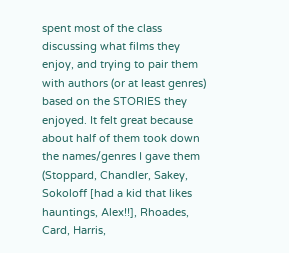spent most of the class discussing what films they enjoy, and trying to pair them with authors (or at least genres) based on the STORIES they enjoyed. It felt great because about half of them took down the names/genres I gave them (Stoppard, Chandler, Sakey, Sokoloff [had a kid that likes hauntings, Alex!!], Rhoades, Card, Harris,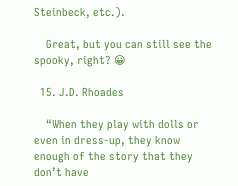Steinbeck, etc.).

    Great, but you can still see the spooky, right? 😀

  15. J.D. Rhoades

    “When they play with dolls or even in dress-up, they know enough of the story that they don’t have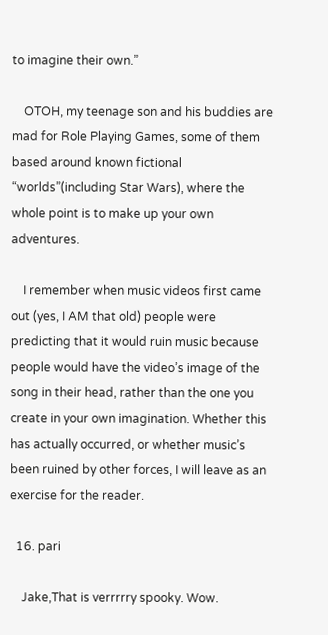to imagine their own.”

    OTOH, my teenage son and his buddies are mad for Role Playing Games, some of them based around known fictional “worlds”(including Star Wars), where the whole point is to make up your own adventures.

    I remember when music videos first came out (yes, I AM that old) people were predicting that it would ruin music because people would have the video’s image of the song in their head, rather than the one you create in your own imagination. Whether this has actually occurred, or whether music’s been ruined by other forces, I will leave as an exercise for the reader.

  16. pari

    Jake,That is verrrrry spooky. Wow.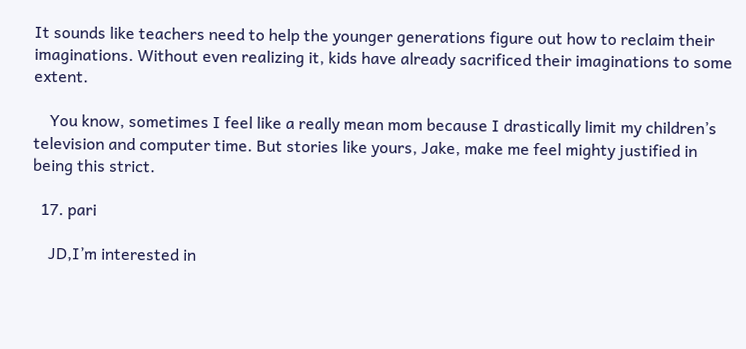It sounds like teachers need to help the younger generations figure out how to reclaim their imaginations. Without even realizing it, kids have already sacrificed their imaginations to some extent.

    You know, sometimes I feel like a really mean mom because I drastically limit my children’s television and computer time. But stories like yours, Jake, make me feel mighty justified in being this strict.

  17. pari

    JD,I’m interested in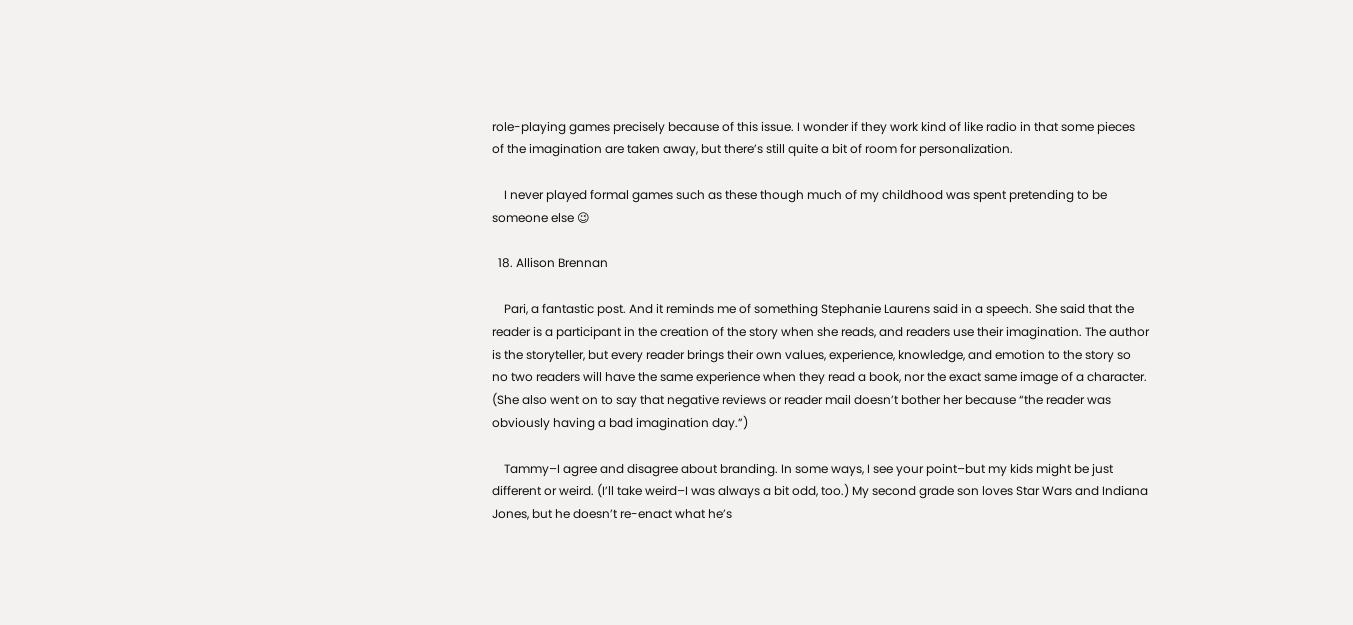role-playing games precisely because of this issue. I wonder if they work kind of like radio in that some pieces of the imagination are taken away, but there’s still quite a bit of room for personalization.

    I never played formal games such as these though much of my childhood was spent pretending to be someone else 😉

  18. Allison Brennan

    Pari, a fantastic post. And it reminds me of something Stephanie Laurens said in a speech. She said that the reader is a participant in the creation of the story when she reads, and readers use their imagination. The author is the storyteller, but every reader brings their own values, experience, knowledge, and emotion to the story so no two readers will have the same experience when they read a book, nor the exact same image of a character. (She also went on to say that negative reviews or reader mail doesn’t bother her because “the reader was obviously having a bad imagination day.”)

    Tammy–I agree and disagree about branding. In some ways, I see your point–but my kids might be just different or weird. (I’ll take weird–I was always a bit odd, too.) My second grade son loves Star Wars and Indiana Jones, but he doesn’t re-enact what he’s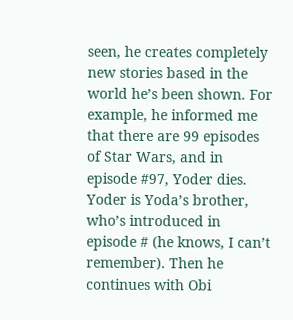seen, he creates completely new stories based in the world he’s been shown. For example, he informed me that there are 99 episodes of Star Wars, and in episode #97, Yoder dies. Yoder is Yoda’s brother, who’s introduced in episode # (he knows, I can’t remember). Then he continues with Obi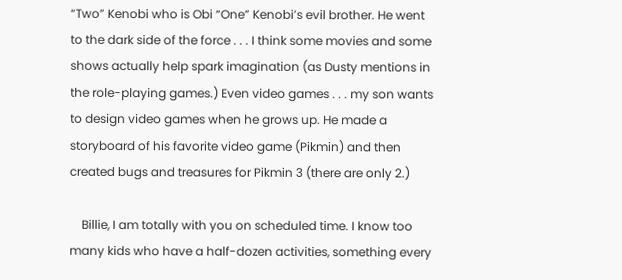“Two” Kenobi who is Obi “One” Kenobi’s evil brother. He went to the dark side of the force . . . I think some movies and some shows actually help spark imagination (as Dusty mentions in the role-playing games.) Even video games . . . my son wants to design video games when he grows up. He made a storyboard of his favorite video game (Pikmin) and then created bugs and treasures for Pikmin 3 (there are only 2.)

    Billie, I am totally with you on scheduled time. I know too many kids who have a half-dozen activities, something every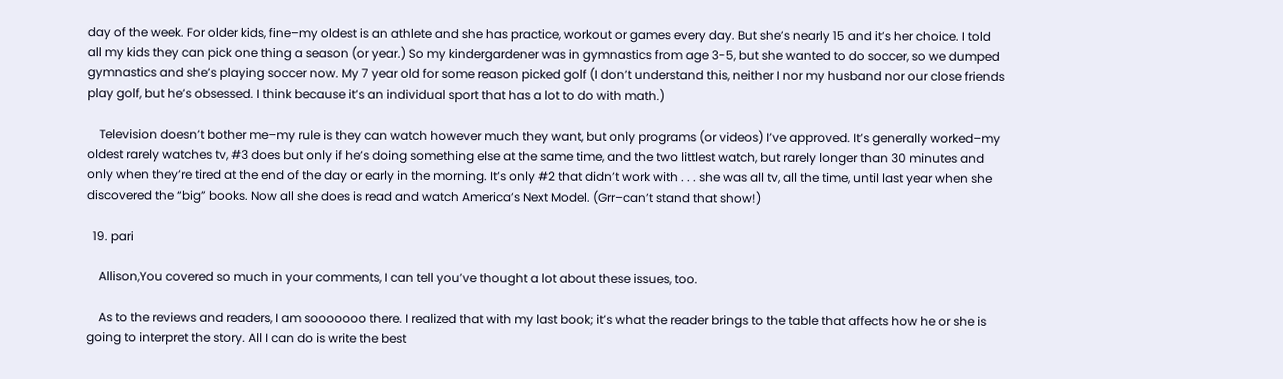day of the week. For older kids, fine–my oldest is an athlete and she has practice, workout or games every day. But she’s nearly 15 and it’s her choice. I told all my kids they can pick one thing a season (or year.) So my kindergardener was in gymnastics from age 3-5, but she wanted to do soccer, so we dumped gymnastics and she’s playing soccer now. My 7 year old for some reason picked golf (I don’t understand this, neither I nor my husband nor our close friends play golf, but he’s obsessed. I think because it’s an individual sport that has a lot to do with math.)

    Television doesn’t bother me–my rule is they can watch however much they want, but only programs (or videos) I’ve approved. It’s generally worked–my oldest rarely watches tv, #3 does but only if he’s doing something else at the same time, and the two littlest watch, but rarely longer than 30 minutes and only when they’re tired at the end of the day or early in the morning. It’s only #2 that didn’t work with . . . she was all tv, all the time, until last year when she discovered the “big” books. Now all she does is read and watch America’s Next Model. (Grr–can’t stand that show!)

  19. pari

    Allison,You covered so much in your comments, I can tell you’ve thought a lot about these issues, too.

    As to the reviews and readers, I am sooooooo there. I realized that with my last book; it’s what the reader brings to the table that affects how he or she is going to interpret the story. All I can do is write the best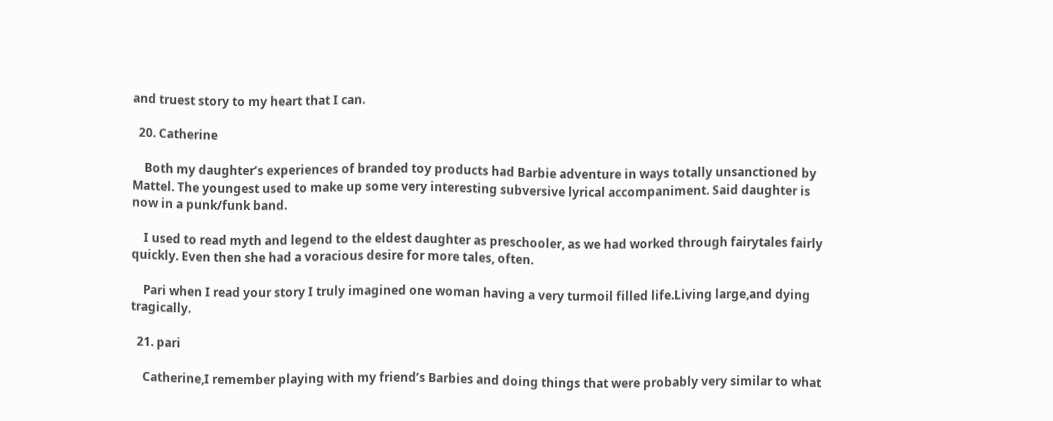and truest story to my heart that I can.

  20. Catherine

    Both my daughter’s experiences of branded toy products had Barbie adventure in ways totally unsanctioned by Mattel. The youngest used to make up some very interesting subversive lyrical accompaniment. Said daughter is now in a punk/funk band.

    I used to read myth and legend to the eldest daughter as preschooler, as we had worked through fairytales fairly quickly. Even then she had a voracious desire for more tales, often.

    Pari when I read your story I truly imagined one woman having a very turmoil filled life.Living large,and dying tragically.

  21. pari

    Catherine,I remember playing with my friend’s Barbies and doing things that were probably very similar to what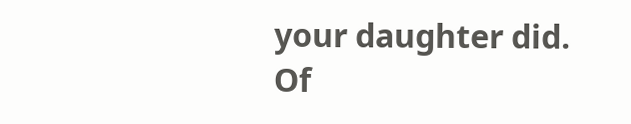your daughter did. Of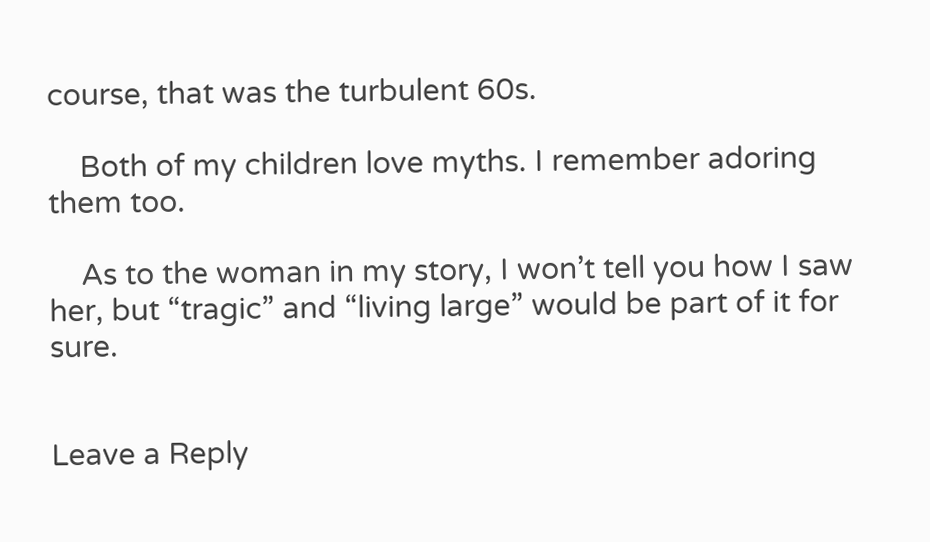course, that was the turbulent 60s.

    Both of my children love myths. I remember adoring them too.

    As to the woman in my story, I won’t tell you how I saw her, but “tragic” and “living large” would be part of it for sure.


Leave a Reply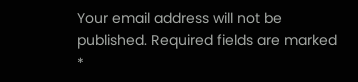Your email address will not be published. Required fields are marked *